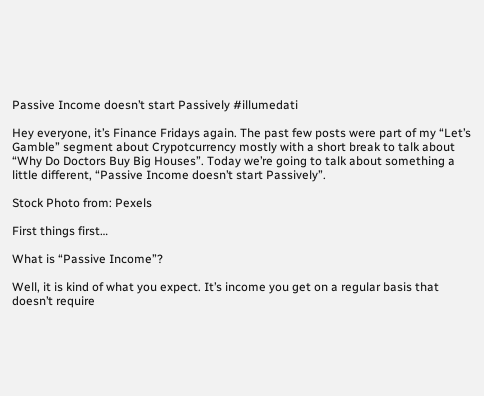Passive Income doesn’t start Passively #illumedati

Hey everyone, it’s Finance Fridays again. The past few posts were part of my “Let’s Gamble” segment about Crypotcurrency mostly with a short break to talk about “Why Do Doctors Buy Big Houses”. Today we’re going to talk about something a little different, “Passive Income doesn’t start Passively”.

Stock Photo from: Pexels

First things first…

What is “Passive Income”?

Well, it is kind of what you expect. It’s income you get on a regular basis that doesn’t require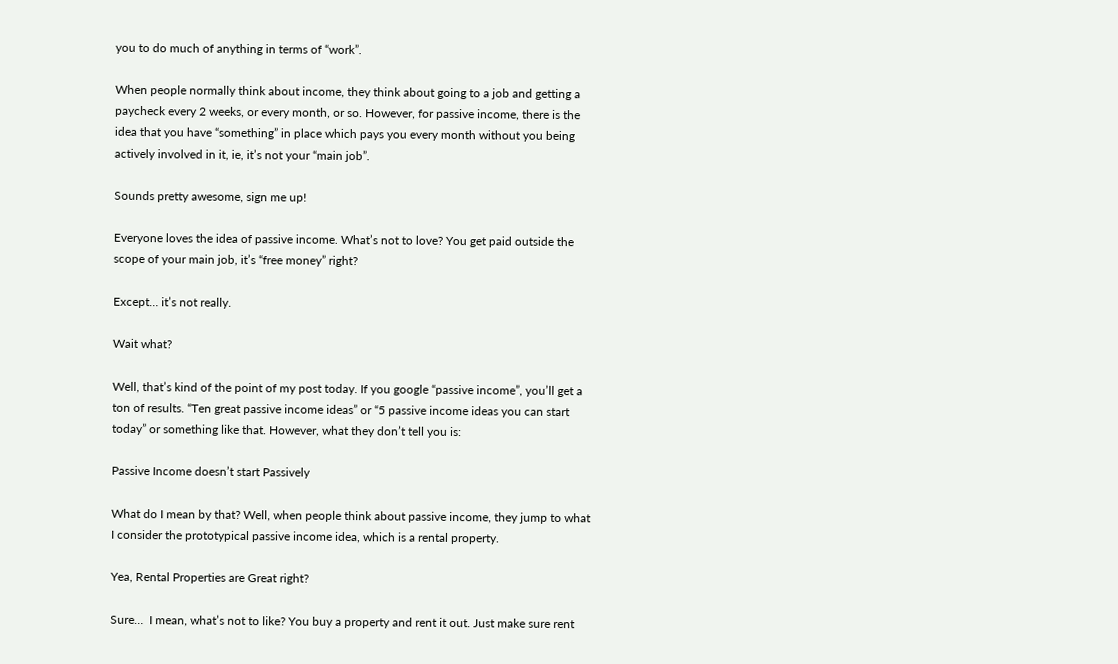you to do much of anything in terms of “work”.

When people normally think about income, they think about going to a job and getting a paycheck every 2 weeks, or every month, or so. However, for passive income, there is the idea that you have “something” in place which pays you every month without you being actively involved in it, ie, it’s not your “main job”.

Sounds pretty awesome, sign me up!

Everyone loves the idea of passive income. What’s not to love? You get paid outside the scope of your main job, it’s “free money” right?

Except… it’s not really.

Wait what?

Well, that’s kind of the point of my post today. If you google “passive income”, you’ll get a ton of results. “Ten great passive income ideas” or “5 passive income ideas you can start today” or something like that. However, what they don’t tell you is:

Passive Income doesn’t start Passively

What do I mean by that? Well, when people think about passive income, they jump to what I consider the prototypical passive income idea, which is a rental property.

Yea, Rental Properties are Great right?

Sure…  I mean, what’s not to like? You buy a property and rent it out. Just make sure rent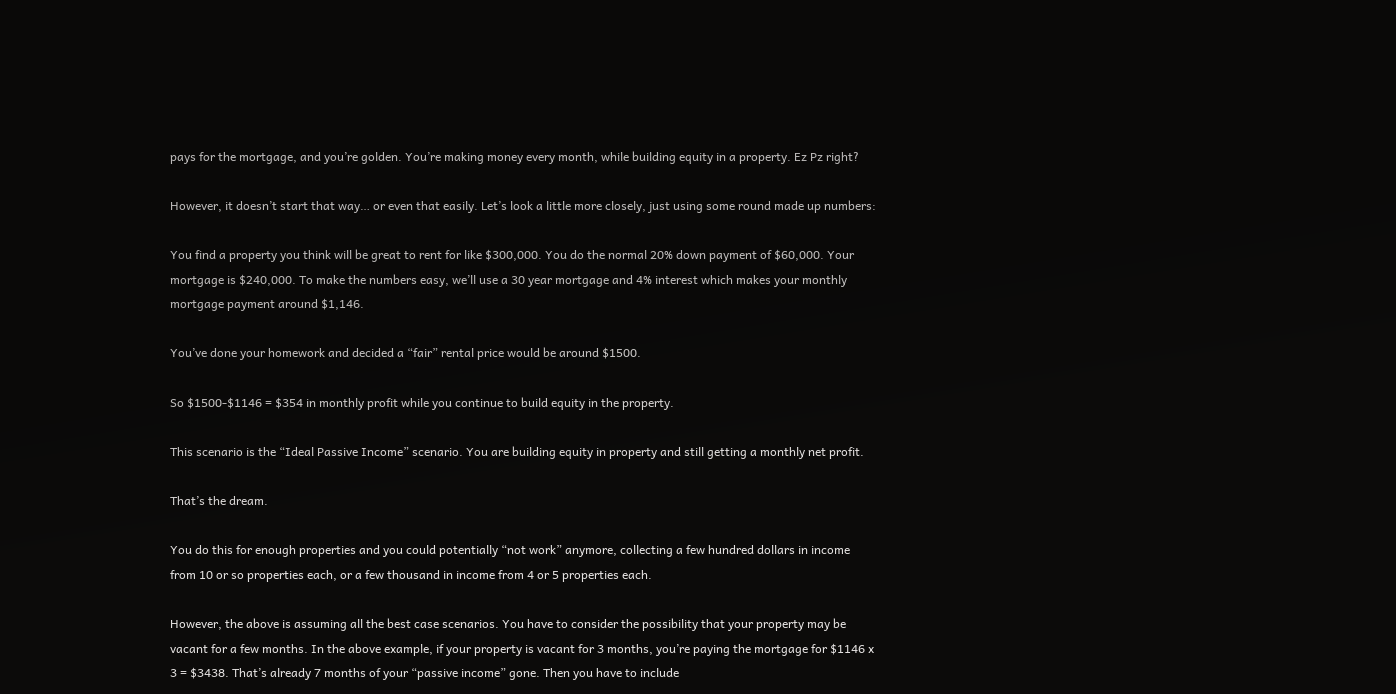pays for the mortgage, and you’re golden. You’re making money every month, while building equity in a property. Ez Pz right?

However, it doesn’t start that way… or even that easily. Let’s look a little more closely, just using some round made up numbers:

You find a property you think will be great to rent for like $300,000. You do the normal 20% down payment of $60,000. Your mortgage is $240,000. To make the numbers easy, we’ll use a 30 year mortgage and 4% interest which makes your monthly mortgage payment around $1,146.

You’ve done your homework and decided a “fair” rental price would be around $1500.

So $1500-$1146 = $354 in monthly profit while you continue to build equity in the property.

This scenario is the “Ideal Passive Income” scenario. You are building equity in property and still getting a monthly net profit.

That’s the dream.

You do this for enough properties and you could potentially “not work” anymore, collecting a few hundred dollars in income from 10 or so properties each, or a few thousand in income from 4 or 5 properties each.

However, the above is assuming all the best case scenarios. You have to consider the possibility that your property may be vacant for a few months. In the above example, if your property is vacant for 3 months, you’re paying the mortgage for $1146 x 3 = $3438. That’s already 7 months of your “passive income” gone. Then you have to include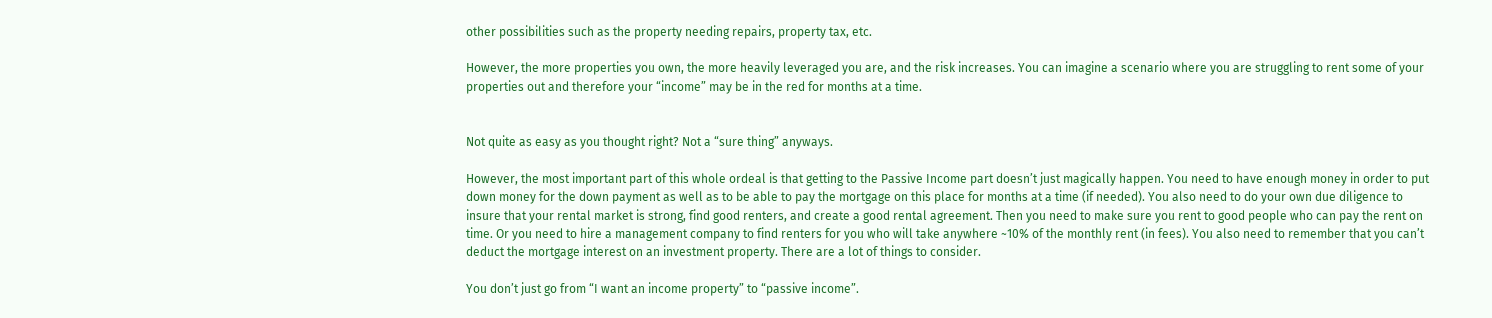other possibilities such as the property needing repairs, property tax, etc.

However, the more properties you own, the more heavily leveraged you are, and the risk increases. You can imagine a scenario where you are struggling to rent some of your properties out and therefore your “income” may be in the red for months at a time.


Not quite as easy as you thought right? Not a “sure thing” anyways.

However, the most important part of this whole ordeal is that getting to the Passive Income part doesn’t just magically happen. You need to have enough money in order to put down money for the down payment as well as to be able to pay the mortgage on this place for months at a time (if needed). You also need to do your own due diligence to insure that your rental market is strong, find good renters, and create a good rental agreement. Then you need to make sure you rent to good people who can pay the rent on time. Or you need to hire a management company to find renters for you who will take anywhere ~10% of the monthly rent (in fees). You also need to remember that you can’t deduct the mortgage interest on an investment property. There are a lot of things to consider.

You don’t just go from “I want an income property” to “passive income”.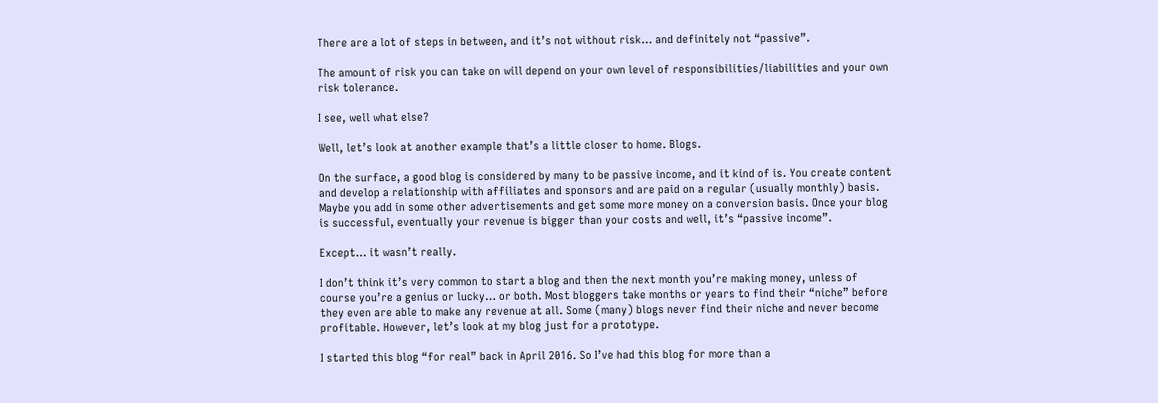There are a lot of steps in between, and it’s not without risk… and definitely not “passive”.

The amount of risk you can take on will depend on your own level of responsibilities/liabilities and your own risk tolerance.

I see, well what else?

Well, let’s look at another example that’s a little closer to home. Blogs.

On the surface, a good blog is considered by many to be passive income, and it kind of is. You create content and develop a relationship with affiliates and sponsors and are paid on a regular (usually monthly) basis. Maybe you add in some other advertisements and get some more money on a conversion basis. Once your blog is successful, eventually your revenue is bigger than your costs and well, it’s “passive income”.

Except… it wasn’t really.

I don’t think it’s very common to start a blog and then the next month you’re making money, unless of course you’re a genius or lucky… or both. Most bloggers take months or years to find their “niche” before they even are able to make any revenue at all. Some (many) blogs never find their niche and never become profitable. However, let’s look at my blog just for a prototype.

I started this blog “for real” back in April 2016. So I’ve had this blog for more than a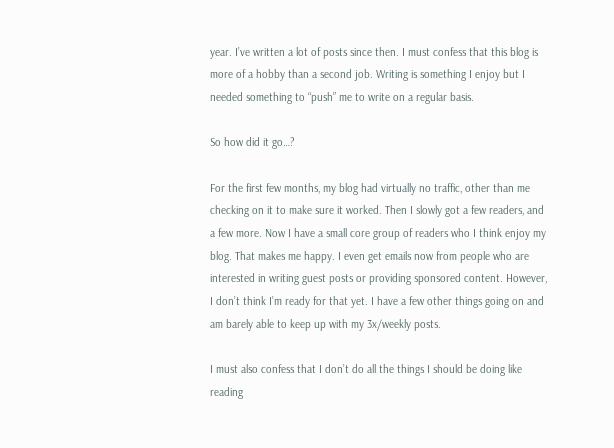year. I’ve written a lot of posts since then. I must confess that this blog is more of a hobby than a second job. Writing is something I enjoy but I needed something to “push” me to write on a regular basis.

So how did it go…?

For the first few months, my blog had virtually no traffic, other than me checking on it to make sure it worked. Then I slowly got a few readers, and a few more. Now I have a small core group of readers who I think enjoy my blog. That makes me happy. I even get emails now from people who are interested in writing guest posts or providing sponsored content. However, I don’t think I’m ready for that yet. I have a few other things going on and am barely able to keep up with my 3x/weekly posts.

I must also confess that I don’t do all the things I should be doing like reading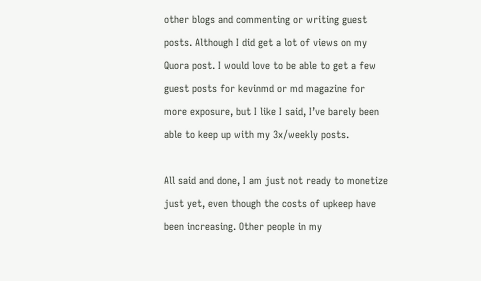other blogs and commenting or writing guest posts. Although I did get a lot of views on my Quora post. I would love to be able to get a few guest posts for kevinmd or md magazine for more exposure, but I like I said, I’ve barely been able to keep up with my 3x/weekly posts.

All said and done, I am just not ready to monetize just yet, even though the costs of upkeep have been increasing. Other people in my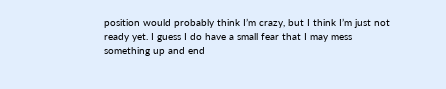position would probably think I’m crazy, but I think I’m just not ready yet. I guess I do have a small fear that I may mess something up and end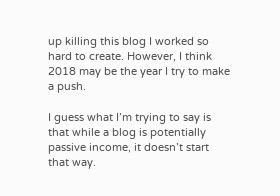up killing this blog I worked so hard to create. However, I think 2018 may be the year I try to make a push.

I guess what I’m trying to say is that while a blog is potentially passive income, it doesn’t start that way.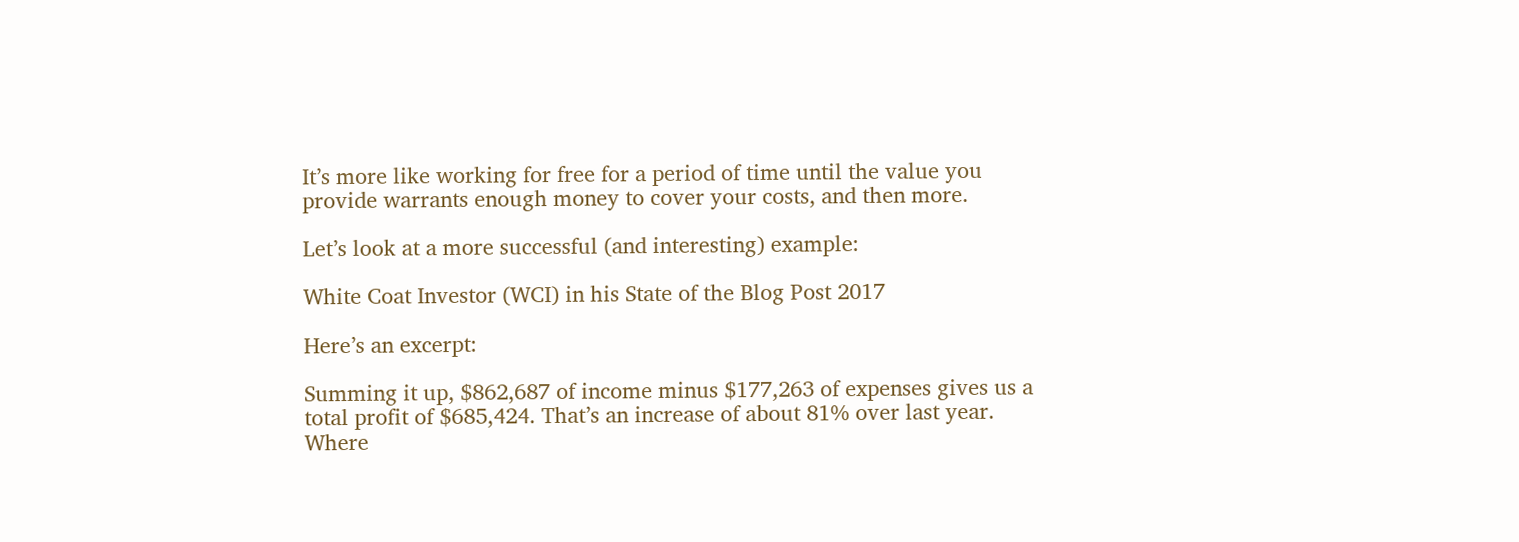It’s more like working for free for a period of time until the value you provide warrants enough money to cover your costs, and then more.

Let’s look at a more successful (and interesting) example:

White Coat Investor (WCI) in his State of the Blog Post 2017

Here’s an excerpt:

Summing it up, $862,687 of income minus $177,263 of expenses gives us a total profit of $685,424. That’s an increase of about 81% over last year. Where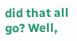did that all go? Well,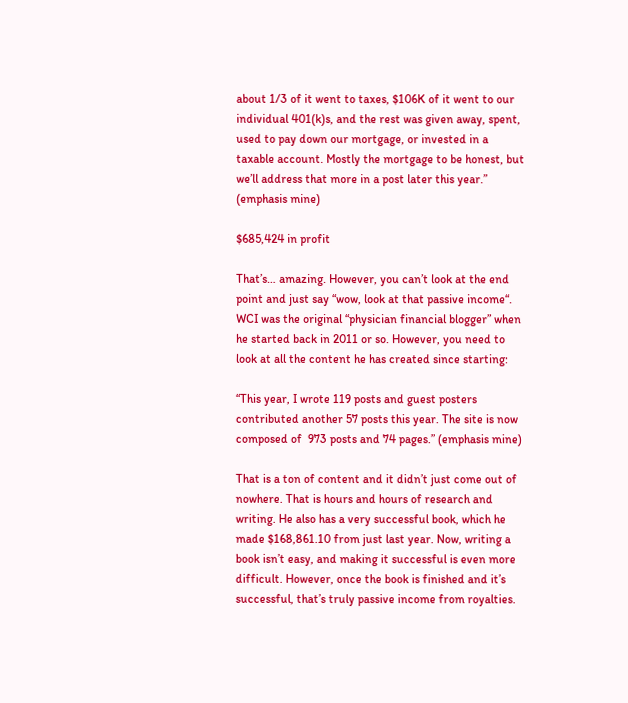about 1/3 of it went to taxes, $106K of it went to our individual 401(k)s, and the rest was given away, spent, used to pay down our mortgage, or invested in a taxable account. Mostly the mortgage to be honest, but we’ll address that more in a post later this year.” (emphasis mine)

$685,424 in profit

That’s… amazing. However, you can’t look at the end point and just say “wow, look at that passive income“. WCI was the original “physician financial blogger” when he started back in 2011 or so. However, you need to look at all the content he has created since starting:

“This year, I wrote 119 posts and guest posters contributed another 57 posts this year. The site is now composed of  973 posts and 74 pages.” (emphasis mine)

That is a ton of content and it didn’t just come out of nowhere. That is hours and hours of research and writing. He also has a very successful book, which he made $168,861.10 from just last year. Now, writing a book isn’t easy, and making it successful is even more difficult. However, once the book is finished and it’s successful, that’s truly passive income from royalties.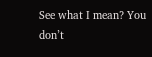See what I mean? You don’t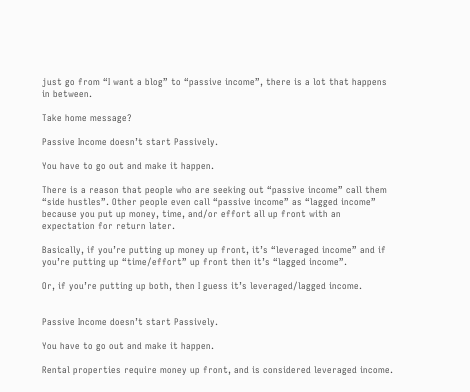just go from “I want a blog” to “passive income”, there is a lot that happens in between.

Take home message?

Passive Income doesn’t start Passively.

You have to go out and make it happen.

There is a reason that people who are seeking out “passive income” call them “side hustles”. Other people even call “passive income” as “lagged income” because you put up money, time, and/or effort all up front with an expectation for return later.

Basically, if you’re putting up money up front, it’s “leveraged income” and if you’re putting up “time/effort” up front then it’s “lagged income”.

Or, if you’re putting up both, then I guess it’s leveraged/lagged income.


Passive Income doesn’t start Passively.

You have to go out and make it happen.

Rental properties require money up front, and is considered leveraged income.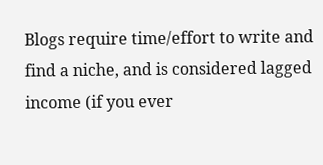Blogs require time/effort to write and find a niche, and is considered lagged income (if you ever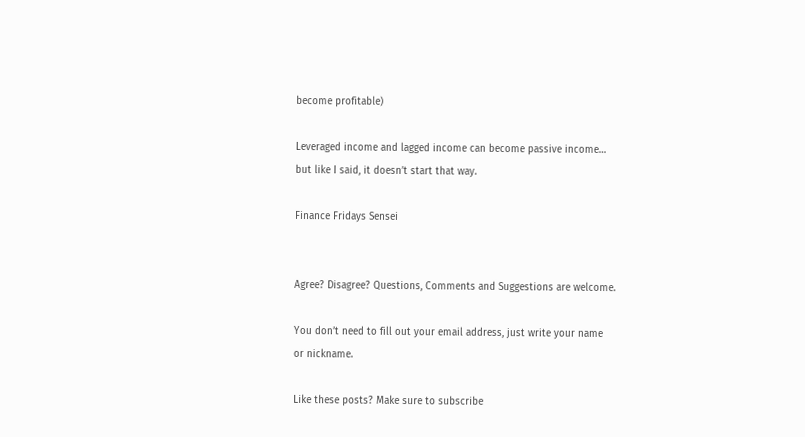become profitable)

Leveraged income and lagged income can become passive income… but like I said, it doesn’t start that way.

Finance Fridays Sensei


Agree? Disagree? Questions, Comments and Suggestions are welcome.

You don’t need to fill out your email address, just write your name or nickname.

Like these posts? Make sure to subscribe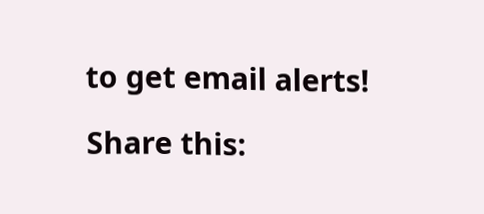to get email alerts!

Share this: